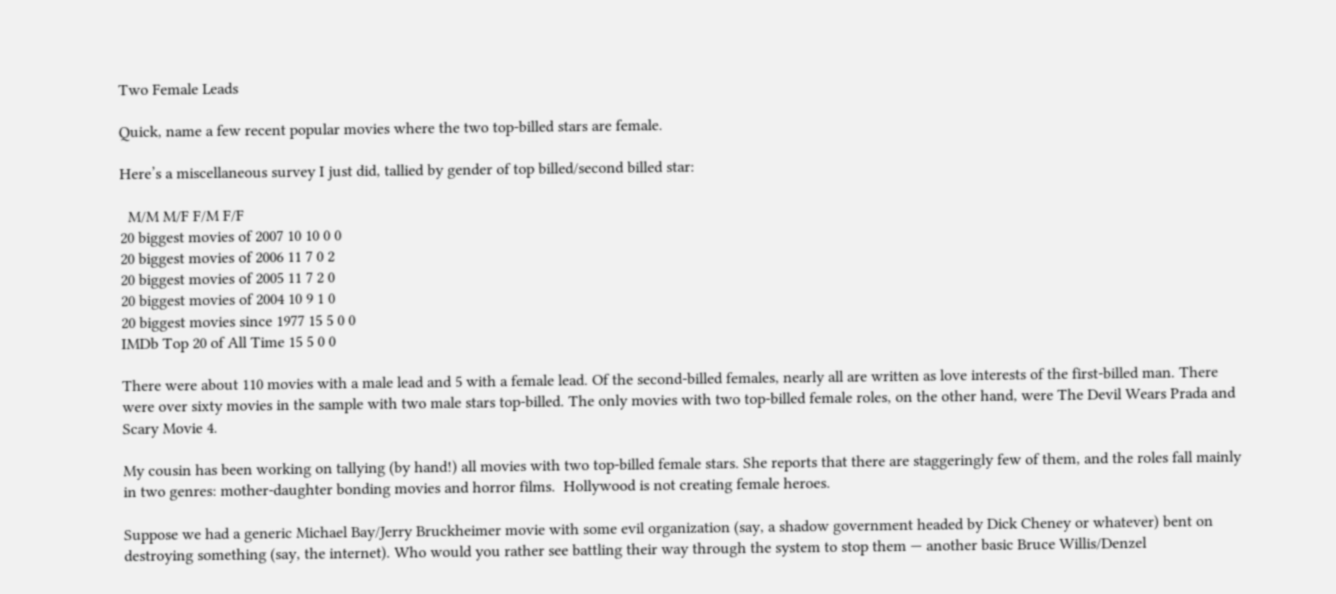Two Female Leads

Quick, name a few recent popular movies where the two top-billed stars are female.

Here’s a miscellaneous survey I just did, tallied by gender of top billed/second billed star:

  M/M M/F F/M F/F
20 biggest movies of 2007 10 10 0 0
20 biggest movies of 2006 11 7 0 2
20 biggest movies of 2005 11 7 2 0
20 biggest movies of 2004 10 9 1 0
20 biggest movies since 1977 15 5 0 0
IMDb Top 20 of All Time 15 5 0 0

There were about 110 movies with a male lead and 5 with a female lead. Of the second-billed females, nearly all are written as love interests of the first-billed man. There were over sixty movies in the sample with two male stars top-billed. The only movies with two top-billed female roles, on the other hand, were The Devil Wears Prada and Scary Movie 4.

My cousin has been working on tallying (by hand!) all movies with two top-billed female stars. She reports that there are staggeringly few of them, and the roles fall mainly in two genres: mother-daughter bonding movies and horror films.  Hollywood is not creating female heroes.

Suppose we had a generic Michael Bay/Jerry Bruckheimer movie with some evil organization (say, a shadow government headed by Dick Cheney or whatever) bent on destroying something (say, the internet). Who would you rather see battling their way through the system to stop them — another basic Bruce Willis/Denzel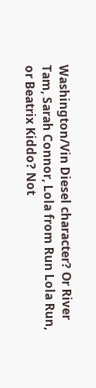Washington/Vin Diesel character? Or River Tam, Sarah Connor, Lola from Run Lola Run, or Beatrix Kiddo? Not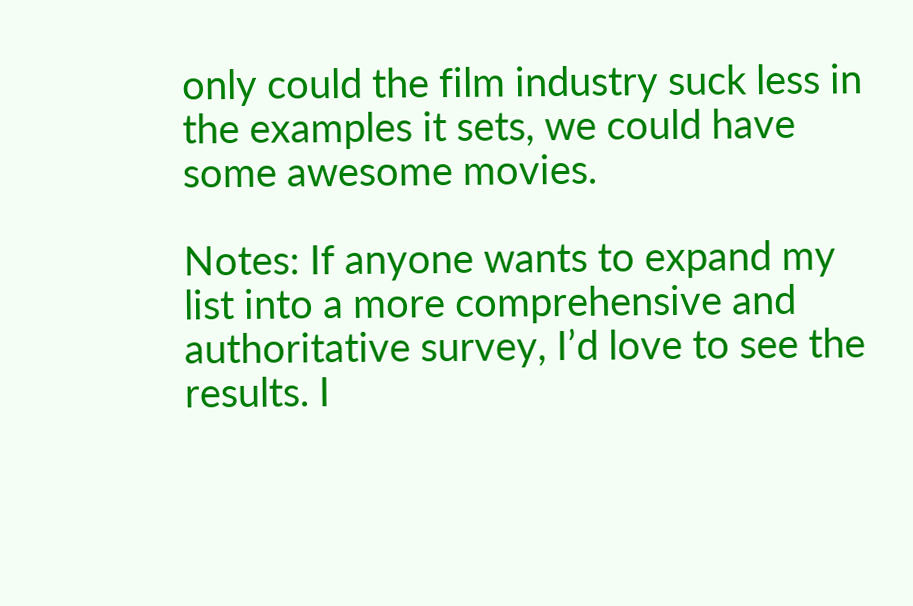only could the film industry suck less in the examples it sets, we could have some awesome movies.

Notes: If anyone wants to expand my list into a more comprehensive and authoritative survey, I’d love to see the results. I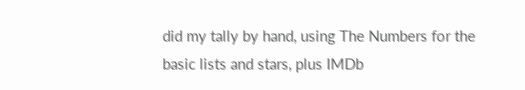did my tally by hand, using The Numbers for the basic lists and stars, plus IMDb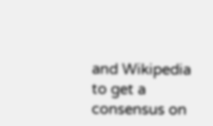and Wikipedia to get a consensus on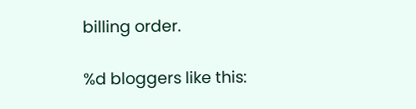billing order.

%d bloggers like this: